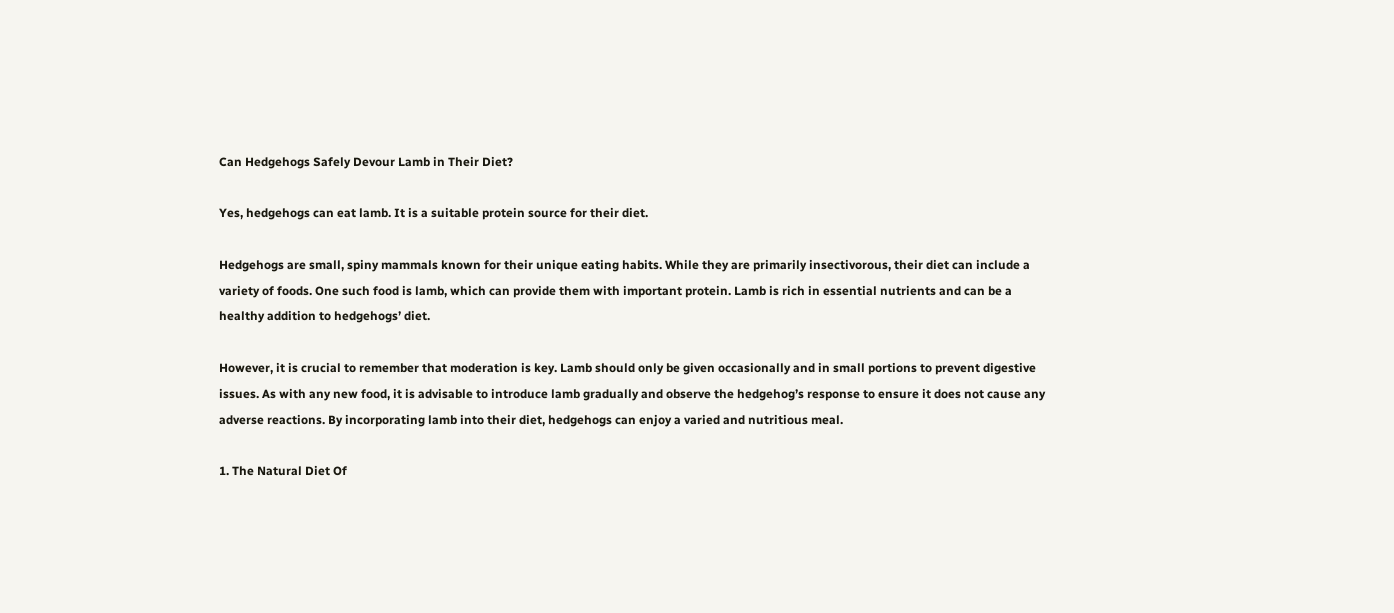Can Hedgehogs Safely Devour Lamb in Their Diet?

Yes, hedgehogs can eat lamb. It is a suitable protein source for their diet.

Hedgehogs are small, spiny mammals known for their unique eating habits. While they are primarily insectivorous, their diet can include a variety of foods. One such food is lamb, which can provide them with important protein. Lamb is rich in essential nutrients and can be a healthy addition to hedgehogs’ diet.

However, it is crucial to remember that moderation is key. Lamb should only be given occasionally and in small portions to prevent digestive issues. As with any new food, it is advisable to introduce lamb gradually and observe the hedgehog’s response to ensure it does not cause any adverse reactions. By incorporating lamb into their diet, hedgehogs can enjoy a varied and nutritious meal.

1. The Natural Diet Of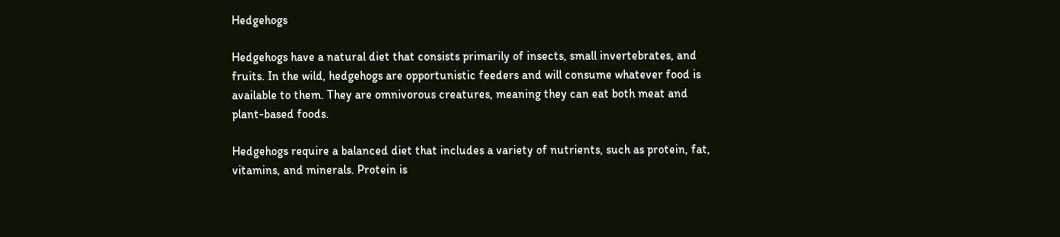Hedgehogs

Hedgehogs have a natural diet that consists primarily of insects, small invertebrates, and fruits. In the wild, hedgehogs are opportunistic feeders and will consume whatever food is available to them. They are omnivorous creatures, meaning they can eat both meat and plant-based foods.

Hedgehogs require a balanced diet that includes a variety of nutrients, such as protein, fat, vitamins, and minerals. Protein is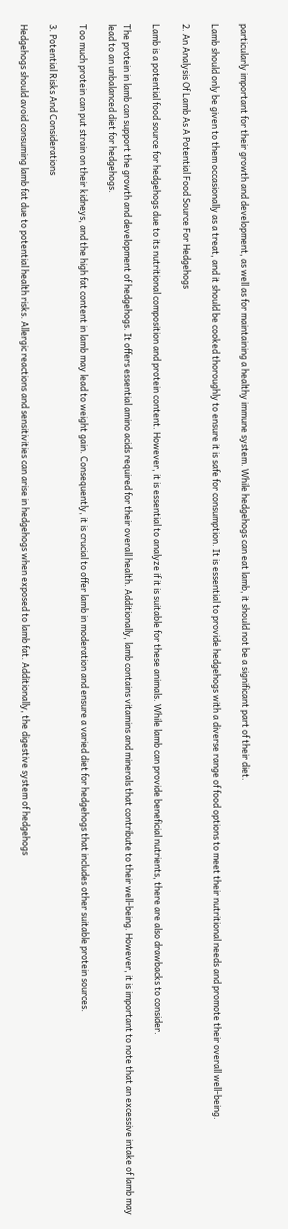particularly important for their growth and development, as well as for maintaining a healthy immune system. While hedgehogs can eat lamb, it should not be a significant part of their diet.

Lamb should only be given to them occasionally as a treat, and it should be cooked thoroughly to ensure it is safe for consumption. It is essential to provide hedgehogs with a diverse range of food options to meet their nutritional needs and promote their overall well-being.

2. An Analysis Of Lamb As A Potential Food Source For Hedgehogs

Lamb is a potential food source for hedgehogs due to its nutritional composition and protein content. However, it is essential to analyze if it is suitable for these animals. While lamb can provide beneficial nutrients, there are also drawbacks to consider.

The protein in lamb can support the growth and development of hedgehogs. It offers essential amino acids required for their overall health. Additionally, lamb contains vitamins and minerals that contribute to their well-being. However, it is important to note that an excessive intake of lamb may lead to an unbalanced diet for hedgehogs.

Too much protein can put strain on their kidneys, and the high fat content in lamb may lead to weight gain. Consequently, it is crucial to offer lamb in moderation and ensure a varied diet for hedgehogs that includes other suitable protein sources.

3. Potential Risks And Considerations

Hedgehogs should avoid consuming lamb fat due to potential health risks. Allergic reactions and sensitivities can arise in hedgehogs when exposed to lamb fat. Additionally, the digestive system of hedgehogs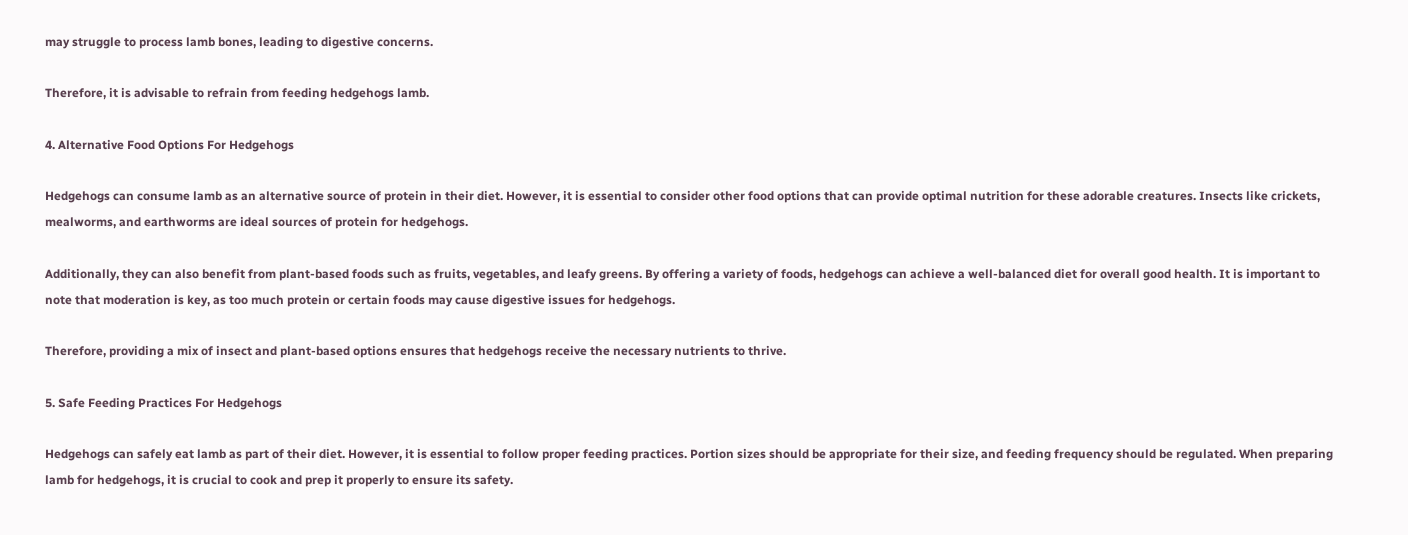may struggle to process lamb bones, leading to digestive concerns.

Therefore, it is advisable to refrain from feeding hedgehogs lamb.

4. Alternative Food Options For Hedgehogs

Hedgehogs can consume lamb as an alternative source of protein in their diet. However, it is essential to consider other food options that can provide optimal nutrition for these adorable creatures. Insects like crickets, mealworms, and earthworms are ideal sources of protein for hedgehogs.

Additionally, they can also benefit from plant-based foods such as fruits, vegetables, and leafy greens. By offering a variety of foods, hedgehogs can achieve a well-balanced diet for overall good health. It is important to note that moderation is key, as too much protein or certain foods may cause digestive issues for hedgehogs.

Therefore, providing a mix of insect and plant-based options ensures that hedgehogs receive the necessary nutrients to thrive.

5. Safe Feeding Practices For Hedgehogs

Hedgehogs can safely eat lamb as part of their diet. However, it is essential to follow proper feeding practices. Portion sizes should be appropriate for their size, and feeding frequency should be regulated. When preparing lamb for hedgehogs, it is crucial to cook and prep it properly to ensure its safety.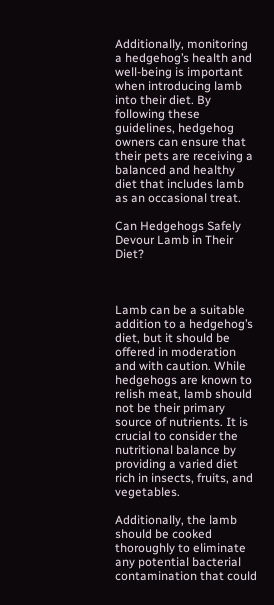Additionally, monitoring a hedgehog’s health and well-being is important when introducing lamb into their diet. By following these guidelines, hedgehog owners can ensure that their pets are receiving a balanced and healthy diet that includes lamb as an occasional treat.

Can Hedgehogs Safely Devour Lamb in Their Diet?



Lamb can be a suitable addition to a hedgehog’s diet, but it should be offered in moderation and with caution. While hedgehogs are known to relish meat, lamb should not be their primary source of nutrients. It is crucial to consider the nutritional balance by providing a varied diet rich in insects, fruits, and vegetables.

Additionally, the lamb should be cooked thoroughly to eliminate any potential bacterial contamination that could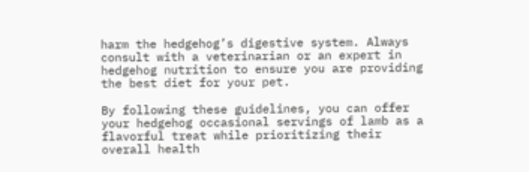harm the hedgehog’s digestive system. Always consult with a veterinarian or an expert in hedgehog nutrition to ensure you are providing the best diet for your pet.

By following these guidelines, you can offer your hedgehog occasional servings of lamb as a flavorful treat while prioritizing their overall health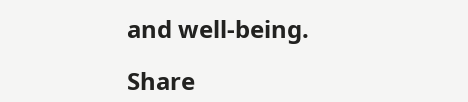and well-being.

Share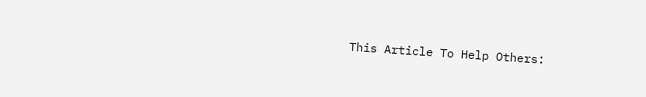This Article To Help Others: